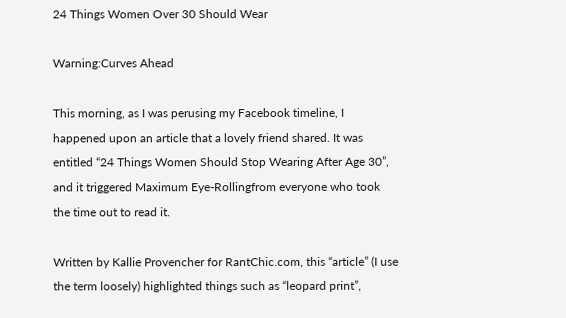24 Things Women Over 30 Should Wear

Warning:Curves Ahead

This morning, as I was perusing my Facebook timeline, I happened upon an article that a lovely friend shared. It was entitled “24 Things Women Should Stop Wearing After Age 30”, and it triggered Maximum Eye-Rollingfrom everyone who took the time out to read it.

Written by Kallie Provencher for RantChic.com, this “article” (I use the term loosely) highlighted things such as “leopard print”,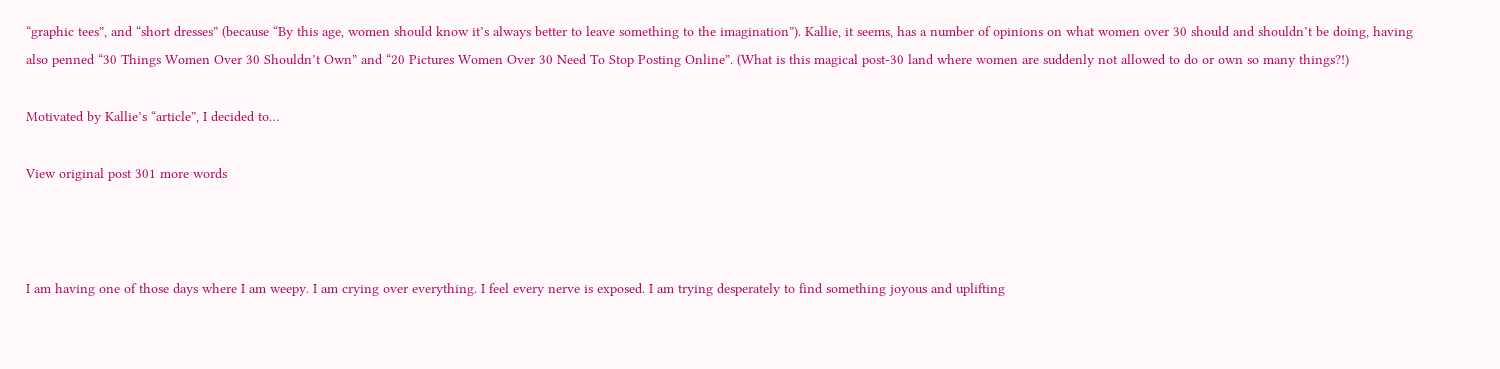“graphic tees”, and “short dresses” (because “By this age, women should know it’s always better to leave something to the imagination”). Kallie, it seems, has a number of opinions on what women over 30 should and shouldn’t be doing, having also penned “30 Things Women Over 30 Shouldn’t Own” and “20 Pictures Women Over 30 Need To Stop Posting Online”. (What is this magical post-30 land where women are suddenly not allowed to do or own so many things?!)

Motivated by Kallie’s “article”, I decided to…

View original post 301 more words



I am having one of those days where I am weepy. I am crying over everything. I feel every nerve is exposed. I am trying desperately to find something joyous and uplifting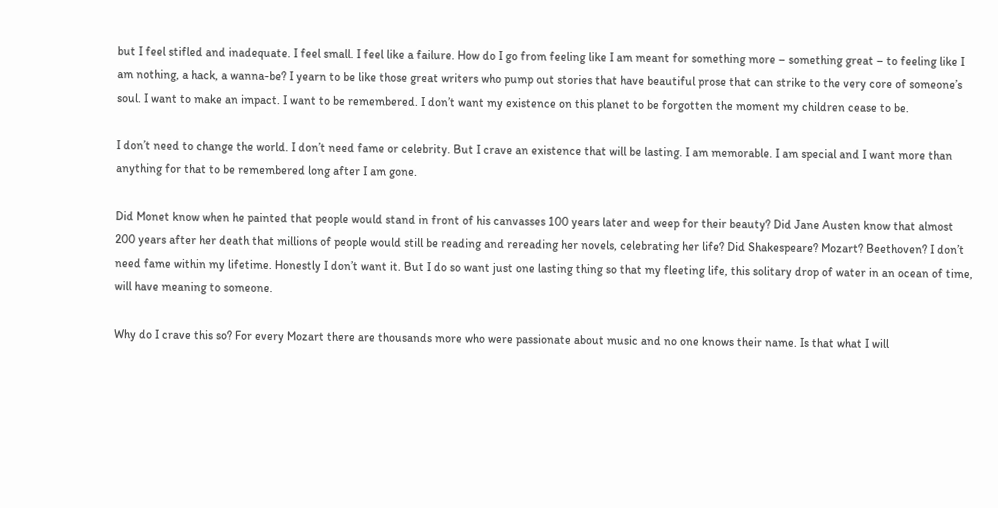but I feel stifled and inadequate. I feel small. I feel like a failure. How do I go from feeling like I am meant for something more – something great – to feeling like I am nothing, a hack, a wanna-be? I yearn to be like those great writers who pump out stories that have beautiful prose that can strike to the very core of someone’s soul. I want to make an impact. I want to be remembered. I don’t want my existence on this planet to be forgotten the moment my children cease to be.

I don’t need to change the world. I don’t need fame or celebrity. But I crave an existence that will be lasting. I am memorable. I am special and I want more than anything for that to be remembered long after I am gone.

Did Monet know when he painted that people would stand in front of his canvasses 100 years later and weep for their beauty? Did Jane Austen know that almost 200 years after her death that millions of people would still be reading and rereading her novels, celebrating her life? Did Shakespeare? Mozart? Beethoven? I don’t need fame within my lifetime. Honestly I don’t want it. But I do so want just one lasting thing so that my fleeting life, this solitary drop of water in an ocean of time, will have meaning to someone.

Why do I crave this so? For every Mozart there are thousands more who were passionate about music and no one knows their name. Is that what I will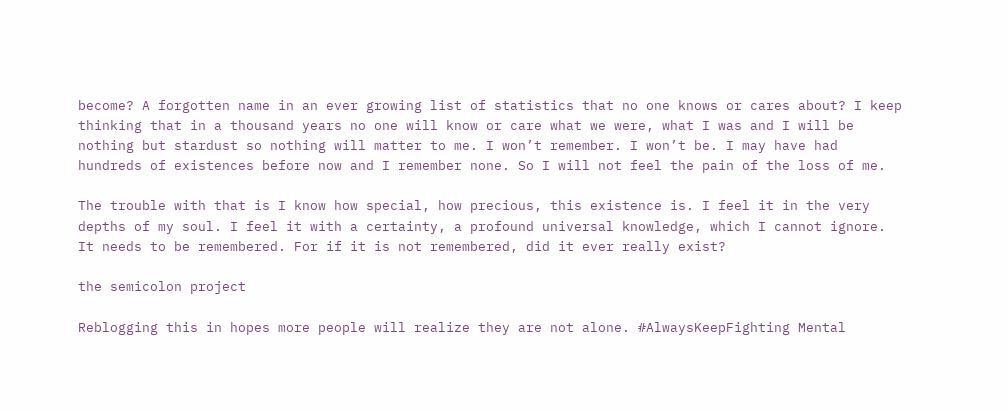become? A forgotten name in an ever growing list of statistics that no one knows or cares about? I keep thinking that in a thousand years no one will know or care what we were, what I was and I will be nothing but stardust so nothing will matter to me. I won’t remember. I won’t be. I may have had hundreds of existences before now and I remember none. So I will not feel the pain of the loss of me.

The trouble with that is I know how special, how precious, this existence is. I feel it in the very depths of my soul. I feel it with a certainty, a profound universal knowledge, which I cannot ignore. It needs to be remembered. For if it is not remembered, did it ever really exist?

the semicolon project

Reblogging this in hopes more people will realize they are not alone. #AlwaysKeepFighting Mental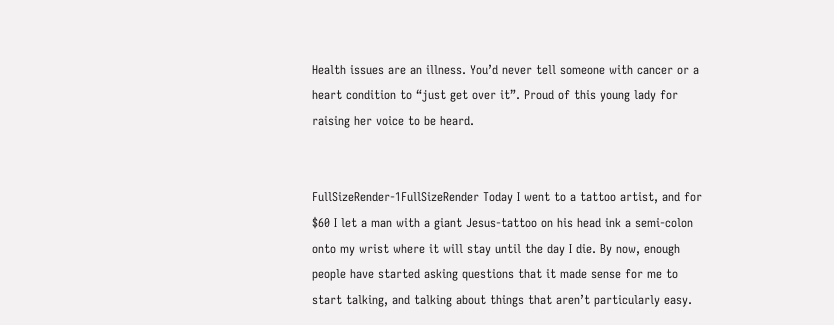Health issues are an illness. You’d never tell someone with cancer or a heart condition to “just get over it”. Proud of this young lady for raising her voice to be heard.


FullSizeRender-1FullSizeRender Today I went to a tattoo artist, and for $60 I let a man with a giant Jesus-tattoo on his head ink a semi-colon onto my wrist where it will stay until the day I die. By now, enough people have started asking questions that it made sense for me to start talking, and talking about things that aren’t particularly easy.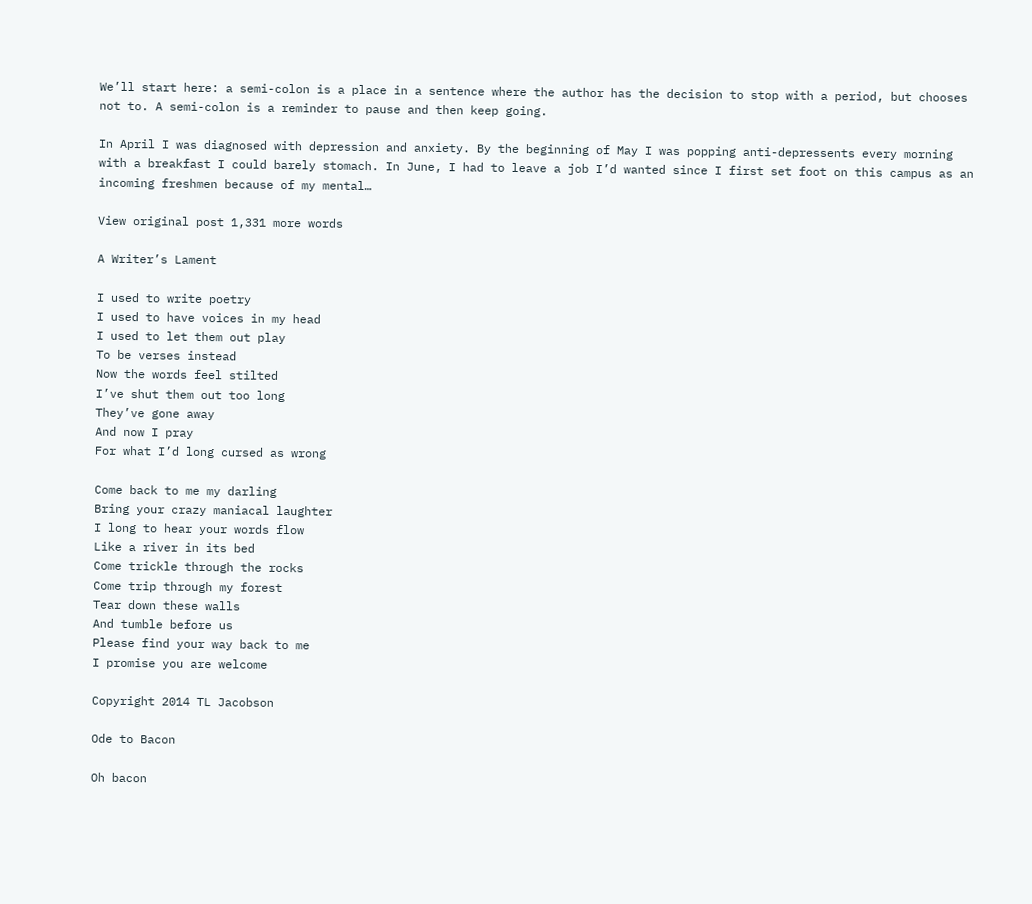We’ll start here: a semi-colon is a place in a sentence where the author has the decision to stop with a period, but chooses not to. A semi-colon is a reminder to pause and then keep going.

In April I was diagnosed with depression and anxiety. By the beginning of May I was popping anti-depressents every morning with a breakfast I could barely stomach. In June, I had to leave a job I’d wanted since I first set foot on this campus as an incoming freshmen because of my mental…

View original post 1,331 more words

A Writer’s Lament

I used to write poetry
I used to have voices in my head
I used to let them out play
To be verses instead
Now the words feel stilted
I’ve shut them out too long
They’ve gone away
And now I pray
For what I’d long cursed as wrong

Come back to me my darling
Bring your crazy maniacal laughter
I long to hear your words flow
Like a river in its bed
Come trickle through the rocks
Come trip through my forest
Tear down these walls
And tumble before us
Please find your way back to me
I promise you are welcome

Copyright 2014 TL Jacobson

Ode to Bacon

Oh bacon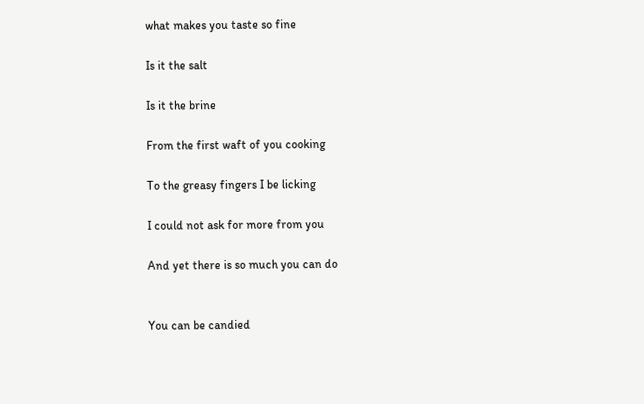what makes you taste so fine

Is it the salt

Is it the brine

From the first waft of you cooking

To the greasy fingers I be licking

I could not ask for more from you

And yet there is so much you can do


You can be candied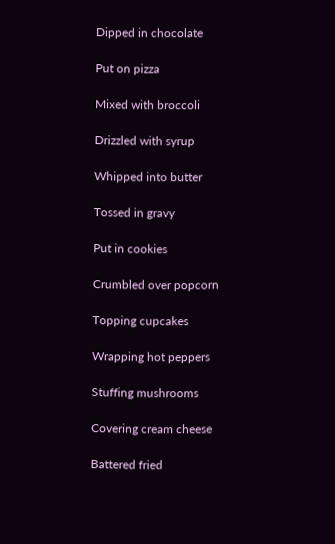Dipped in chocolate

Put on pizza

Mixed with broccoli

Drizzled with syrup

Whipped into butter

Tossed in gravy

Put in cookies

Crumbled over popcorn

Topping cupcakes

Wrapping hot peppers

Stuffing mushrooms

Covering cream cheese

Battered fried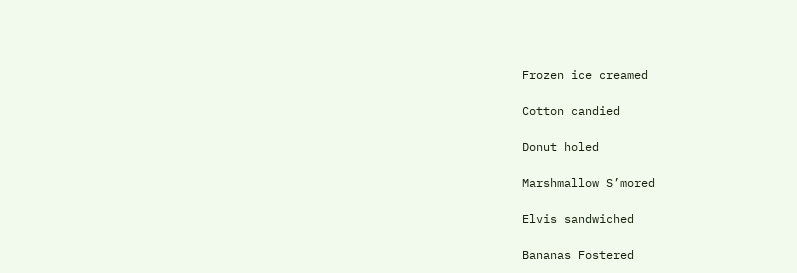Frozen ice creamed

Cotton candied

Donut holed

Marshmallow S’mored

Elvis sandwiched

Bananas Fostered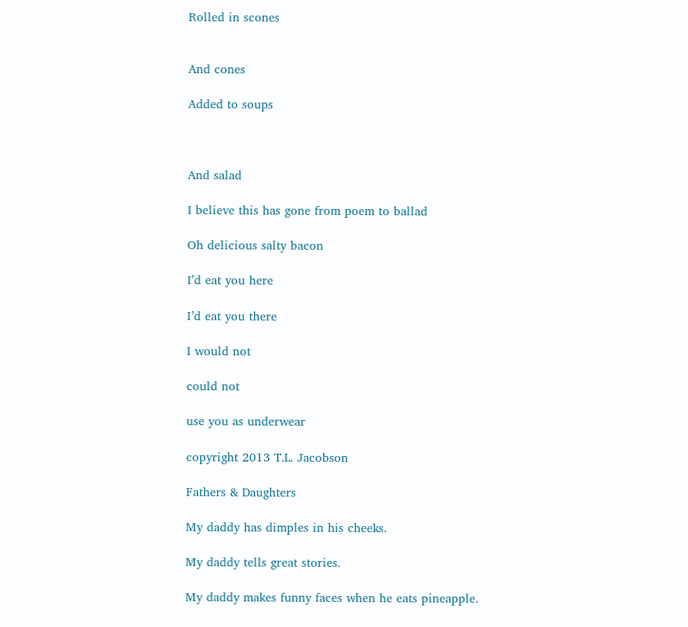Rolled in scones


And cones

Added to soups



And salad

I believe this has gone from poem to ballad

Oh delicious salty bacon

I’d eat you here

I’d eat you there

I would not

could not

use you as underwear

copyright 2013 T.L. Jacobson

Fathers & Daughters

My daddy has dimples in his cheeks.

My daddy tells great stories.

My daddy makes funny faces when he eats pineapple.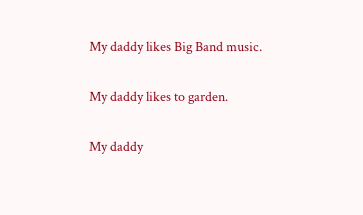My daddy likes Big Band music.

My daddy likes to garden.

My daddy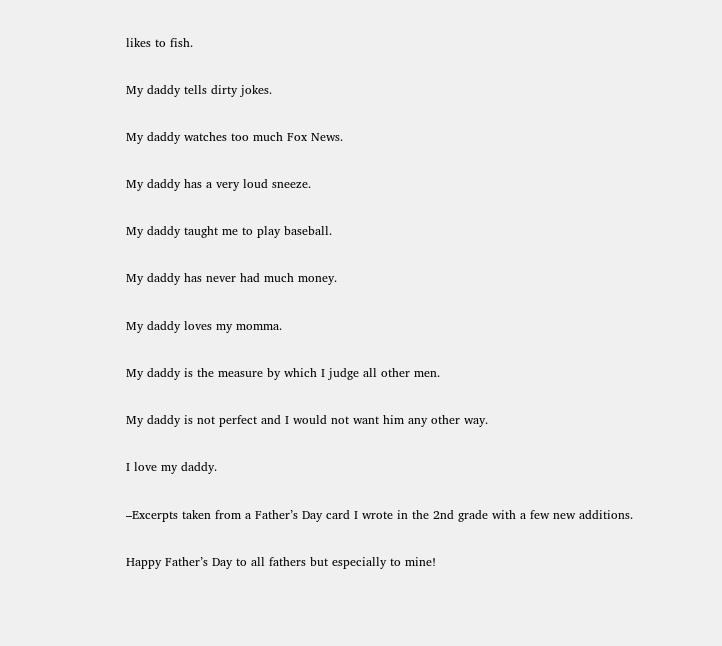likes to fish.

My daddy tells dirty jokes.

My daddy watches too much Fox News.

My daddy has a very loud sneeze.

My daddy taught me to play baseball.

My daddy has never had much money.

My daddy loves my momma.

My daddy is the measure by which I judge all other men.

My daddy is not perfect and I would not want him any other way.

I love my daddy.

–Excerpts taken from a Father’s Day card I wrote in the 2nd grade with a few new additions.

Happy Father’s Day to all fathers but especially to mine!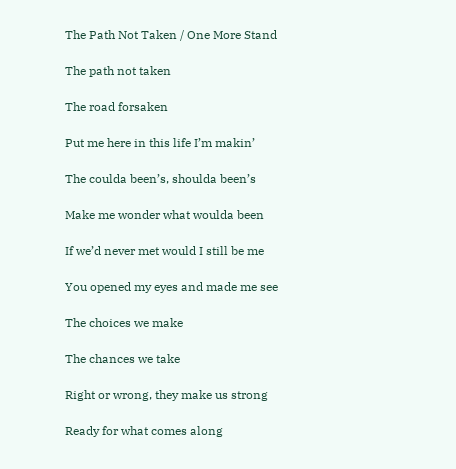The Path Not Taken / One More Stand

The path not taken

The road forsaken

Put me here in this life I’m makin’

The coulda been’s, shoulda been’s

Make me wonder what woulda been

If we’d never met would I still be me

You opened my eyes and made me see

The choices we make

The chances we take

Right or wrong, they make us strong

Ready for what comes along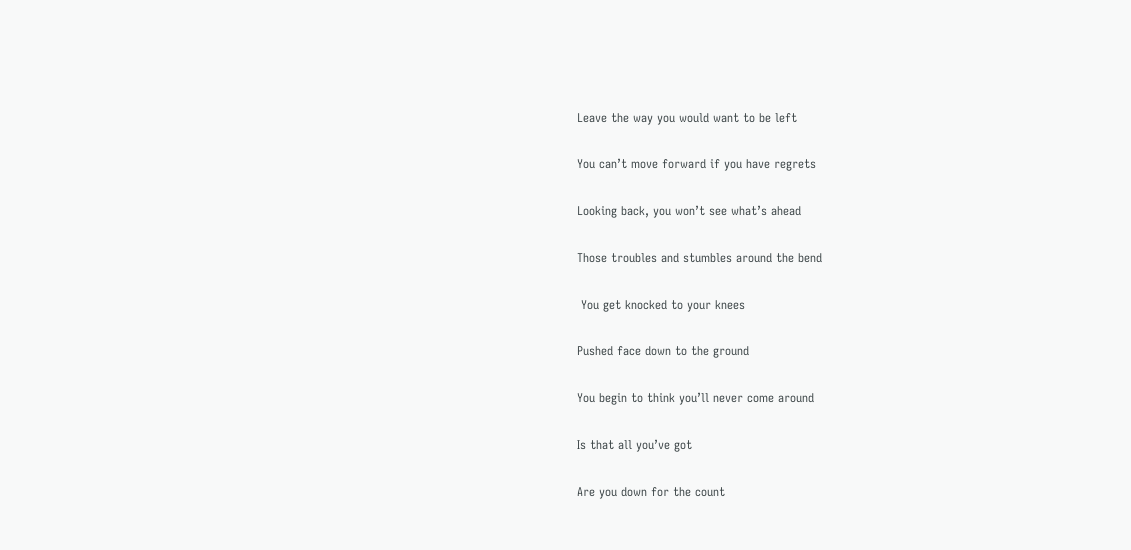Leave the way you would want to be left

You can’t move forward if you have regrets

Looking back, you won’t see what’s ahead

Those troubles and stumbles around the bend

 You get knocked to your knees

Pushed face down to the ground

You begin to think you’ll never come around

Is that all you’ve got

Are you down for the count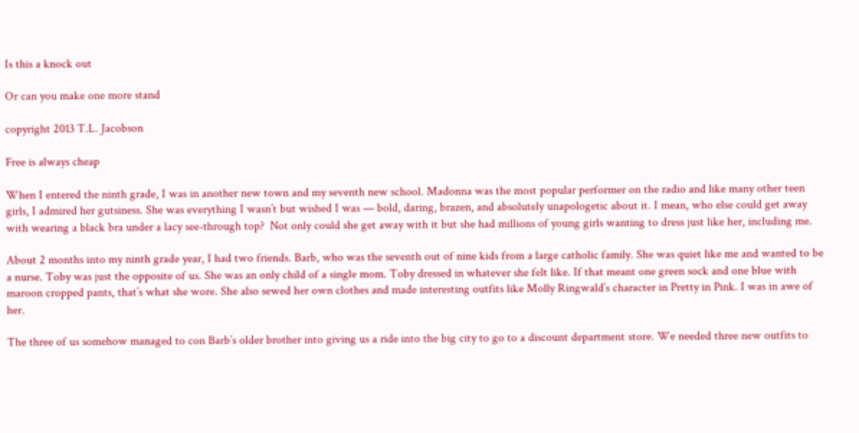Is this a knock out

Or can you make one more stand

copyright 2013 T.L. Jacobson

Free is always cheap

When I entered the ninth grade, I was in another new town and my seventh new school. Madonna was the most popular performer on the radio and like many other teen girls, I admired her gutsiness. She was everything I wasn’t but wished I was — bold, daring, brazen, and absolutely unapologetic about it. I mean, who else could get away with wearing a black bra under a lacy see-through top?  Not only could she get away with it but she had millions of young girls wanting to dress just like her, including me.

About 2 months into my ninth grade year, I had two friends. Barb, who was the seventh out of nine kids from a large catholic family. She was quiet like me and wanted to be a nurse. Toby was just the opposite of us. She was an only child of a single mom. Toby dressed in whatever she felt like. If that meant one green sock and one blue with maroon cropped pants, that’s what she wore. She also sewed her own clothes and made interesting outfits like Molly Ringwald’s character in Pretty in Pink. I was in awe of her.

The three of us somehow managed to con Barb’s older brother into giving us a ride into the big city to go to a discount department store. We needed three new outfits to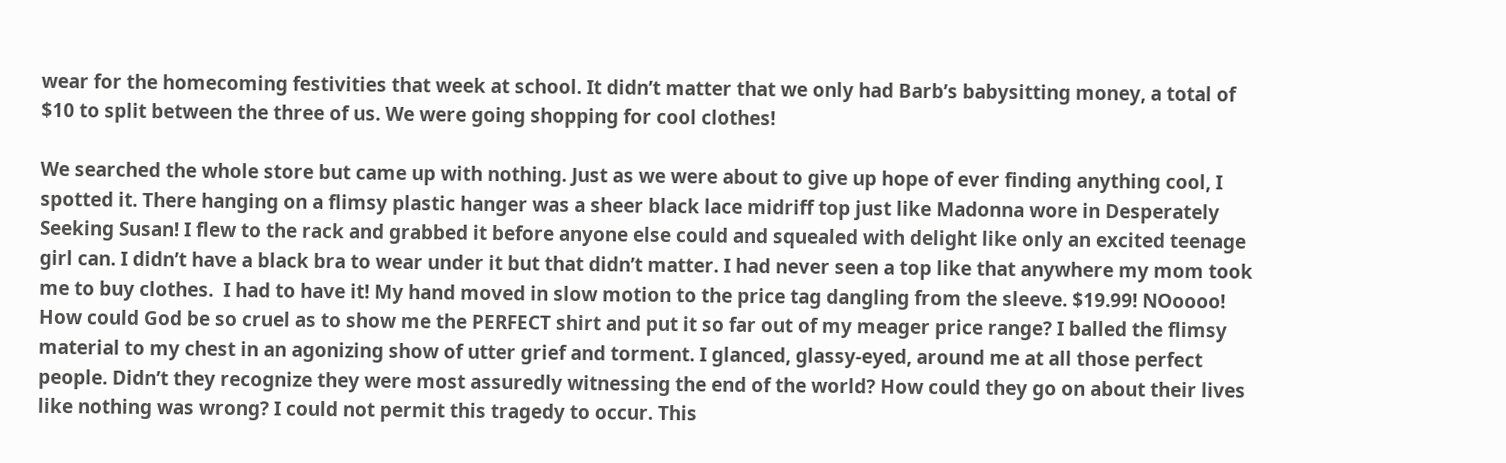wear for the homecoming festivities that week at school. It didn’t matter that we only had Barb’s babysitting money, a total of $10 to split between the three of us. We were going shopping for cool clothes!

We searched the whole store but came up with nothing. Just as we were about to give up hope of ever finding anything cool, I spotted it. There hanging on a flimsy plastic hanger was a sheer black lace midriff top just like Madonna wore in Desperately Seeking Susan! I flew to the rack and grabbed it before anyone else could and squealed with delight like only an excited teenage girl can. I didn’t have a black bra to wear under it but that didn’t matter. I had never seen a top like that anywhere my mom took me to buy clothes.  I had to have it! My hand moved in slow motion to the price tag dangling from the sleeve. $19.99! NOoooo! How could God be so cruel as to show me the PERFECT shirt and put it so far out of my meager price range? I balled the flimsy material to my chest in an agonizing show of utter grief and torment. I glanced, glassy-eyed, around me at all those perfect people. Didn’t they recognize they were most assuredly witnessing the end of the world? How could they go on about their lives like nothing was wrong? I could not permit this tragedy to occur. This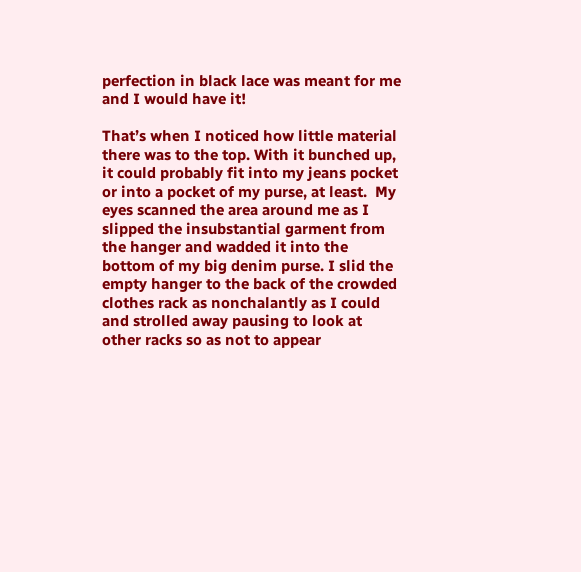perfection in black lace was meant for me and I would have it!

That’s when I noticed how little material there was to the top. With it bunched up, it could probably fit into my jeans pocket or into a pocket of my purse, at least.  My eyes scanned the area around me as I slipped the insubstantial garment from the hanger and wadded it into the bottom of my big denim purse. I slid the empty hanger to the back of the crowded clothes rack as nonchalantly as I could and strolled away pausing to look at other racks so as not to appear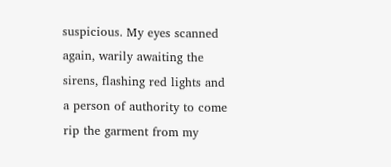suspicious. My eyes scanned again, warily awaiting the sirens, flashing red lights and a person of authority to come rip the garment from my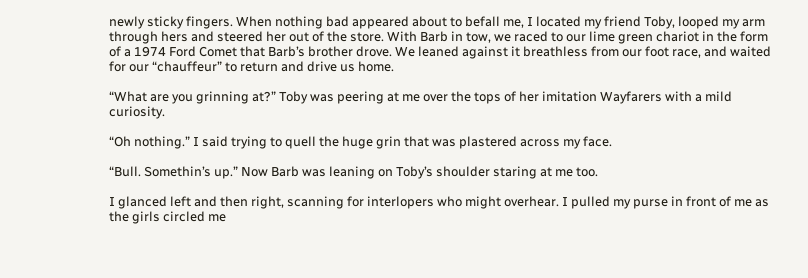newly sticky fingers. When nothing bad appeared about to befall me, I located my friend Toby, looped my arm through hers and steered her out of the store. With Barb in tow, we raced to our lime green chariot in the form of a 1974 Ford Comet that Barb’s brother drove. We leaned against it breathless from our foot race, and waited for our “chauffeur” to return and drive us home.

“What are you grinning at?” Toby was peering at me over the tops of her imitation Wayfarers with a mild curiosity.

“Oh nothing.” I said trying to quell the huge grin that was plastered across my face.

“Bull. Somethin’s up.” Now Barb was leaning on Toby’s shoulder staring at me too.

I glanced left and then right, scanning for interlopers who might overhear. I pulled my purse in front of me as the girls circled me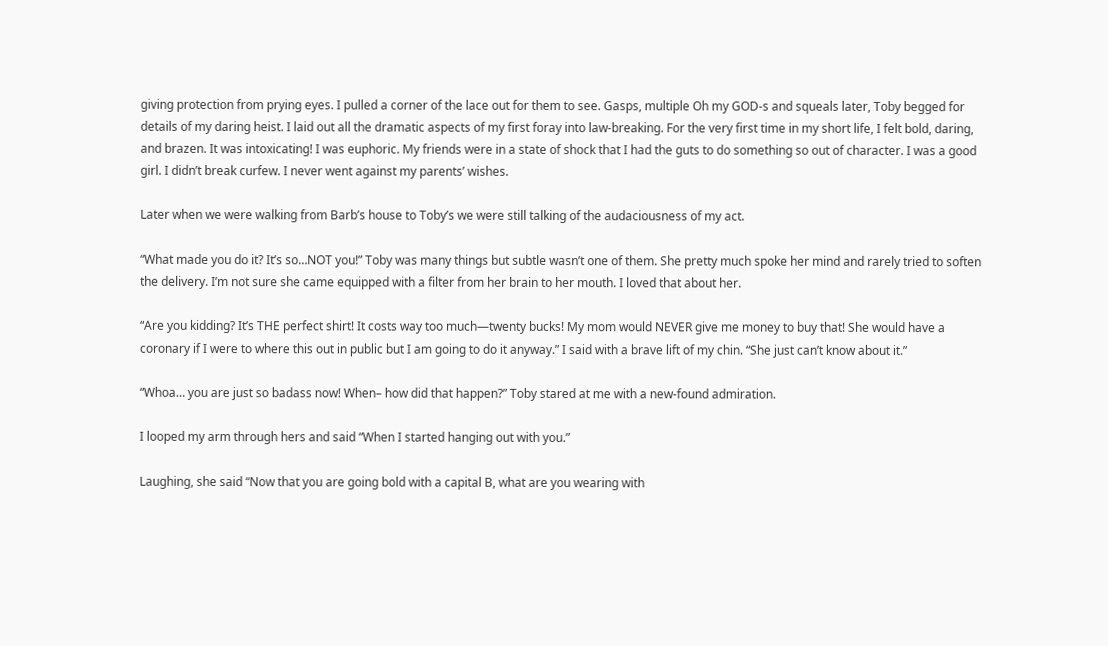giving protection from prying eyes. I pulled a corner of the lace out for them to see. Gasps, multiple Oh my GOD-s and squeals later, Toby begged for details of my daring heist. I laid out all the dramatic aspects of my first foray into law-breaking. For the very first time in my short life, I felt bold, daring, and brazen. It was intoxicating! I was euphoric. My friends were in a state of shock that I had the guts to do something so out of character. I was a good girl. I didn’t break curfew. I never went against my parents’ wishes.

Later when we were walking from Barb’s house to Toby’s we were still talking of the audaciousness of my act.

“What made you do it? It’s so…NOT you!” Toby was many things but subtle wasn’t one of them. She pretty much spoke her mind and rarely tried to soften the delivery. I’m not sure she came equipped with a filter from her brain to her mouth. I loved that about her.

“Are you kidding? It’s THE perfect shirt! It costs way too much—twenty bucks! My mom would NEVER give me money to buy that! She would have a coronary if I were to where this out in public but I am going to do it anyway.” I said with a brave lift of my chin. “She just can’t know about it.”

“Whoa… you are just so badass now! When– how did that happen?” Toby stared at me with a new-found admiration.

I looped my arm through hers and said “When I started hanging out with you.”

Laughing, she said “Now that you are going bold with a capital B, what are you wearing with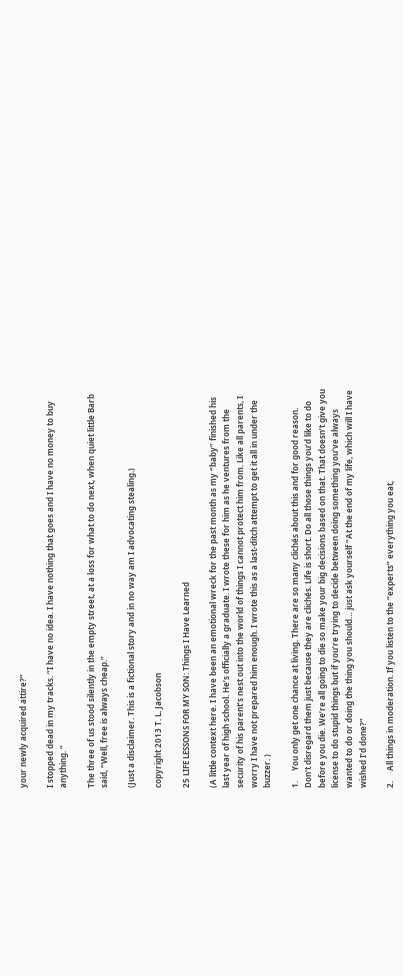your newly acquired attire?”

I stopped dead in my tracks. “I have no idea. I have nothing that goes and I have no money to buy anything. “

The three of us stood silently in the empty street, at a loss for what to do next, when quiet little Barb said, “Well, free is always cheap.”

(Just a disclaimer. This is a fictional story and in no way am I advocating stealing.)

copyright 2013 T. L. Jacobson

25 LIFE LESSONS FOR MY SON: Things I Have Learned

(A little context here. I have been an emotional wreck for the past month as my “baby” finished his last year of high school. He’s officially a graduate. I wrote these for him as he ventures from the security of his parent’s nest out into the world of things I cannot protect him from. Like all parents, I worry I have not prepared him enough. I wrote this as a last-ditch attempt to get it all in under the buzzer. )

1.     You only get one chance at living. There are so many clichés about this and for good reason. Don’t disregard them just because they are clichés. Life is short. Do all those things you’d like to do before you die. We’re all going to die so make your big decisions based on that. That doesn’t give you license to do stupid things but if you’re trying to decide between doing something you’ve always wanted to do or doing the thing you should… just ask yourself “At the end of my life, which will I have wished I’d done?”

2.     All things in moderation. If you listen to the “experts” everything you eat,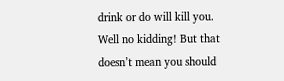drink or do will kill you. Well no kidding! But that doesn’t mean you should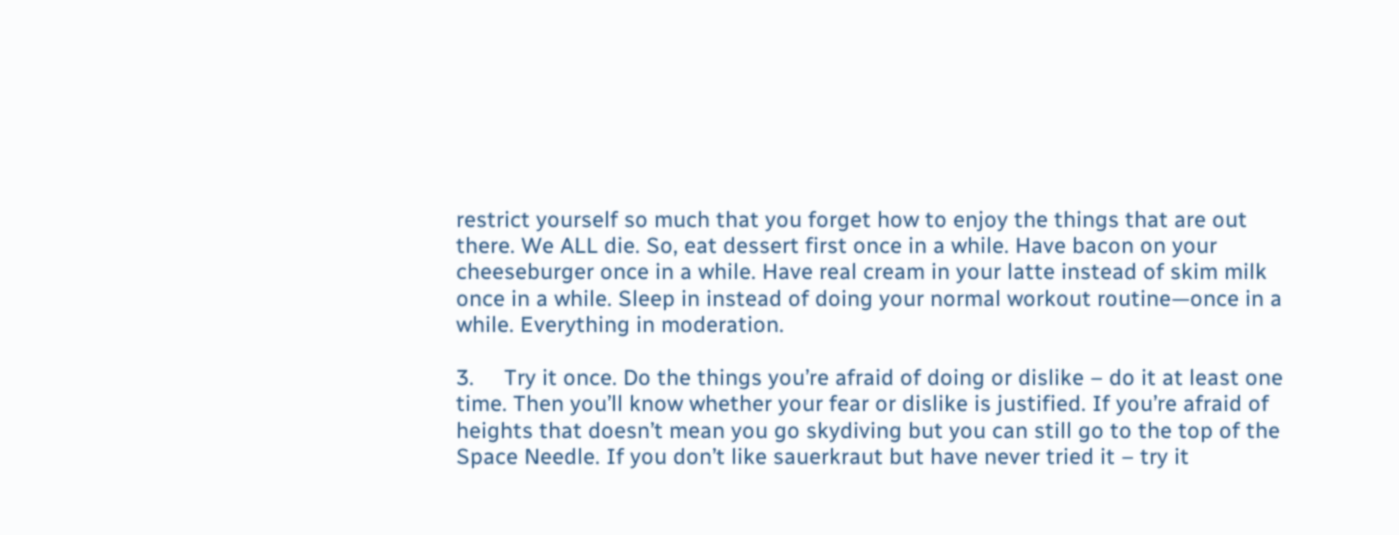restrict yourself so much that you forget how to enjoy the things that are out there. We ALL die. So, eat dessert first once in a while. Have bacon on your cheeseburger once in a while. Have real cream in your latte instead of skim milk once in a while. Sleep in instead of doing your normal workout routine—once in a while. Everything in moderation.

3.     Try it once. Do the things you’re afraid of doing or dislike – do it at least one time. Then you’ll know whether your fear or dislike is justified. If you’re afraid of heights that doesn’t mean you go skydiving but you can still go to the top of the Space Needle. If you don’t like sauerkraut but have never tried it – try it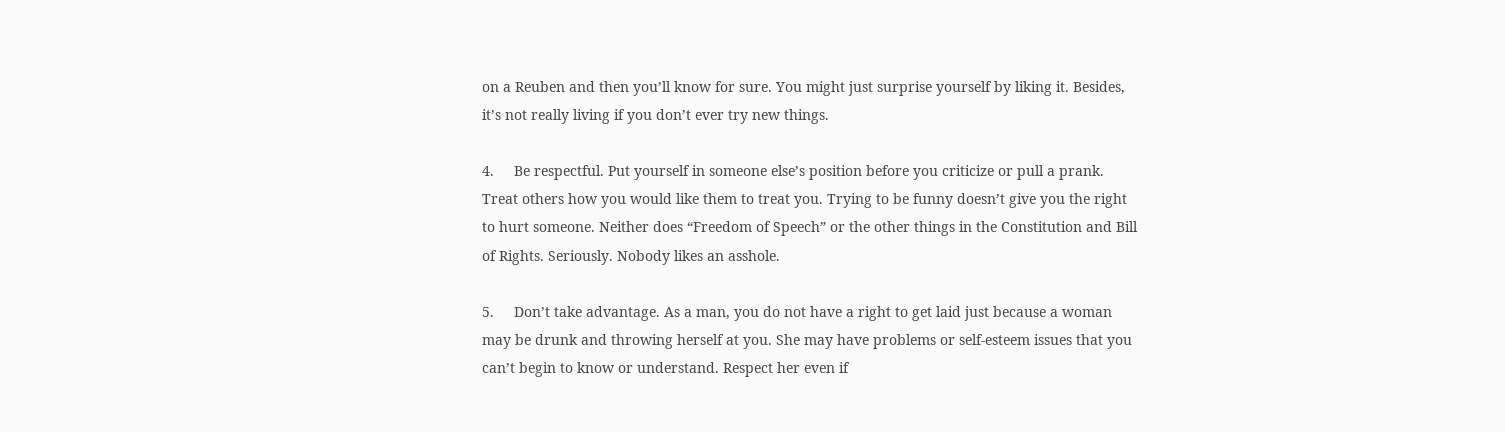on a Reuben and then you’ll know for sure. You might just surprise yourself by liking it. Besides, it’s not really living if you don’t ever try new things.

4.     Be respectful. Put yourself in someone else’s position before you criticize or pull a prank. Treat others how you would like them to treat you. Trying to be funny doesn’t give you the right to hurt someone. Neither does “Freedom of Speech” or the other things in the Constitution and Bill of Rights. Seriously. Nobody likes an asshole.

5.     Don’t take advantage. As a man, you do not have a right to get laid just because a woman may be drunk and throwing herself at you. She may have problems or self-esteem issues that you can’t begin to know or understand. Respect her even if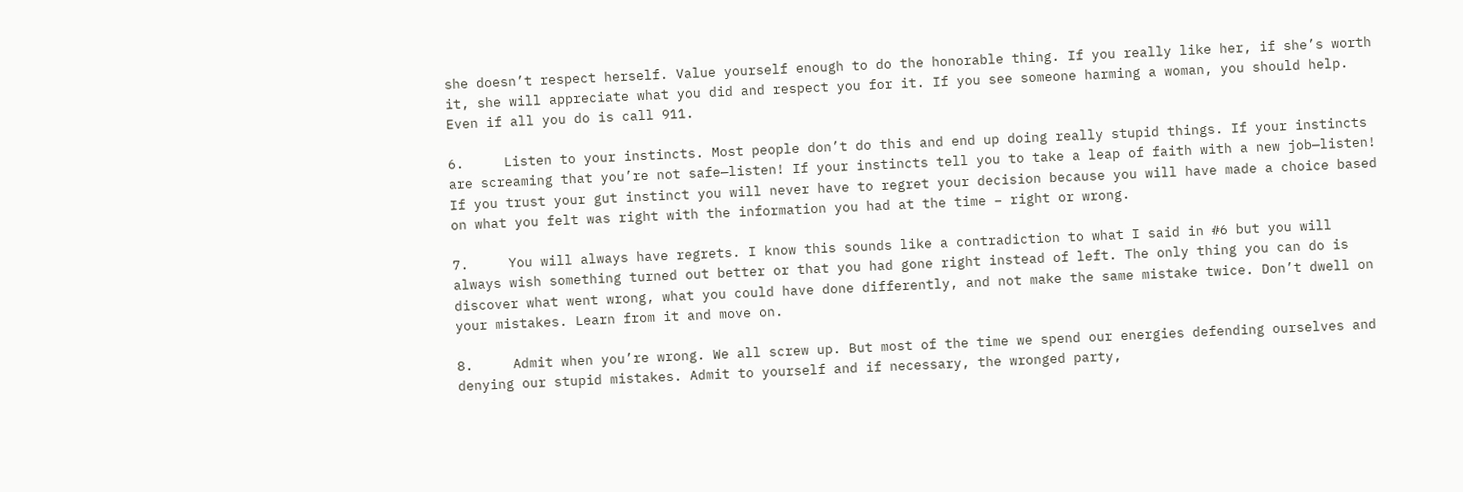she doesn’t respect herself. Value yourself enough to do the honorable thing. If you really like her, if she’s worth it, she will appreciate what you did and respect you for it. If you see someone harming a woman, you should help. Even if all you do is call 911.

6.     Listen to your instincts. Most people don’t do this and end up doing really stupid things. If your instincts are screaming that you’re not safe—listen! If your instincts tell you to take a leap of faith with a new job—listen! If you trust your gut instinct you will never have to regret your decision because you will have made a choice based on what you felt was right with the information you had at the time – right or wrong.

7.     You will always have regrets. I know this sounds like a contradiction to what I said in #6 but you will always wish something turned out better or that you had gone right instead of left. The only thing you can do is discover what went wrong, what you could have done differently, and not make the same mistake twice. Don’t dwell on your mistakes. Learn from it and move on.

8.     Admit when you’re wrong. We all screw up. But most of the time we spend our energies defending ourselves and denying our stupid mistakes. Admit to yourself and if necessary, the wronged party,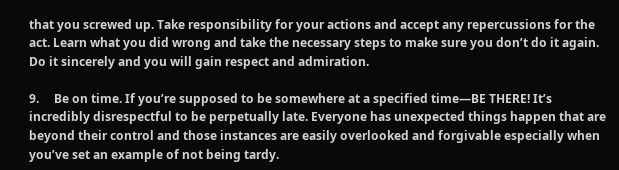that you screwed up. Take responsibility for your actions and accept any repercussions for the act. Learn what you did wrong and take the necessary steps to make sure you don’t do it again. Do it sincerely and you will gain respect and admiration.

9.     Be on time. If you’re supposed to be somewhere at a specified time—BE THERE! It’s incredibly disrespectful to be perpetually late. Everyone has unexpected things happen that are beyond their control and those instances are easily overlooked and forgivable especially when you’ve set an example of not being tardy.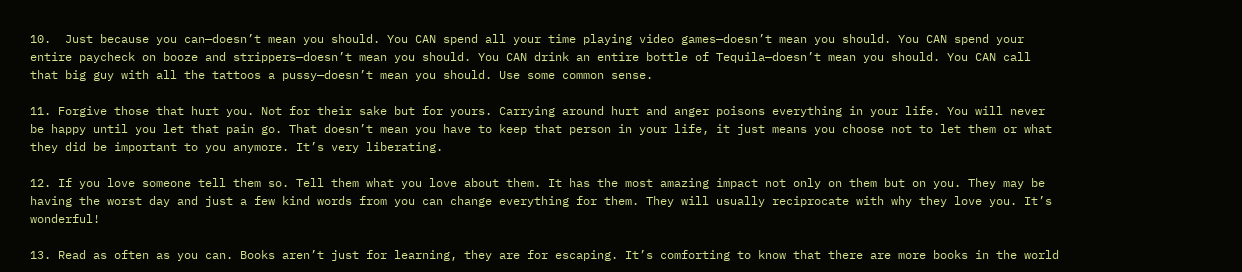10.  Just because you can—doesn’t mean you should. You CAN spend all your time playing video games—doesn’t mean you should. You CAN spend your entire paycheck on booze and strippers—doesn’t mean you should. You CAN drink an entire bottle of Tequila—doesn’t mean you should. You CAN call that big guy with all the tattoos a pussy—doesn’t mean you should. Use some common sense.

11. Forgive those that hurt you. Not for their sake but for yours. Carrying around hurt and anger poisons everything in your life. You will never be happy until you let that pain go. That doesn’t mean you have to keep that person in your life, it just means you choose not to let them or what they did be important to you anymore. It’s very liberating.

12. If you love someone tell them so. Tell them what you love about them. It has the most amazing impact not only on them but on you. They may be having the worst day and just a few kind words from you can change everything for them. They will usually reciprocate with why they love you. It’s wonderful!

13. Read as often as you can. Books aren’t just for learning, they are for escaping. It’s comforting to know that there are more books in the world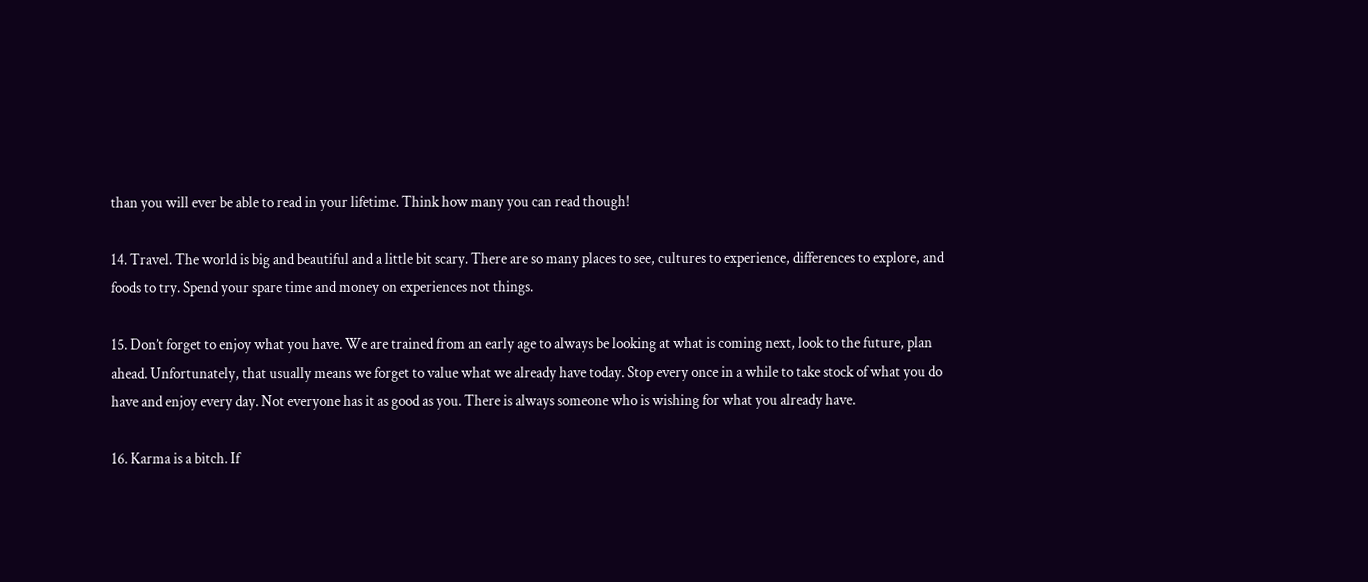than you will ever be able to read in your lifetime. Think how many you can read though!

14. Travel. The world is big and beautiful and a little bit scary. There are so many places to see, cultures to experience, differences to explore, and foods to try. Spend your spare time and money on experiences not things.

15. Don’t forget to enjoy what you have. We are trained from an early age to always be looking at what is coming next, look to the future, plan ahead. Unfortunately, that usually means we forget to value what we already have today. Stop every once in a while to take stock of what you do have and enjoy every day. Not everyone has it as good as you. There is always someone who is wishing for what you already have.

16. Karma is a bitch. If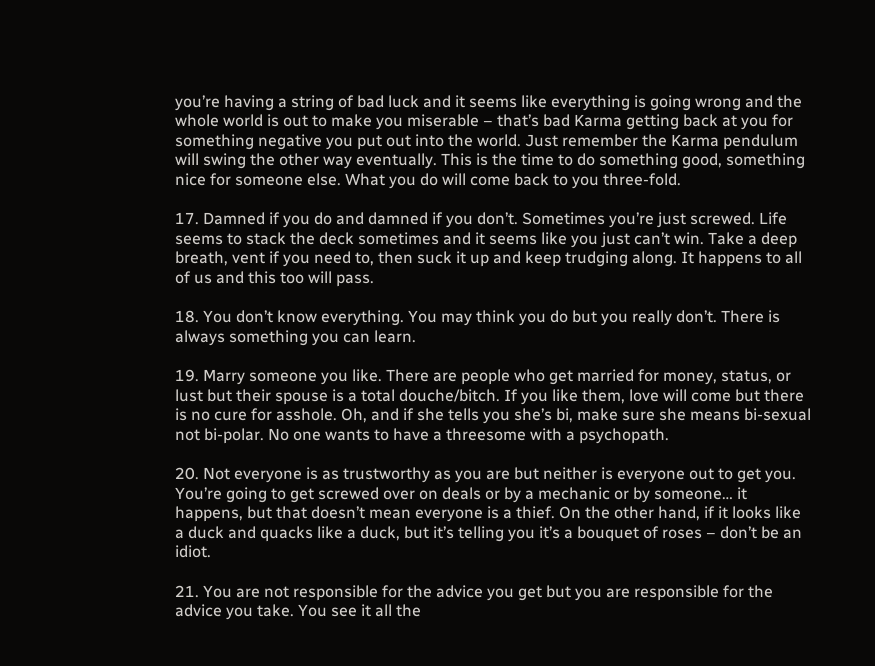you’re having a string of bad luck and it seems like everything is going wrong and the whole world is out to make you miserable – that’s bad Karma getting back at you for something negative you put out into the world. Just remember the Karma pendulum will swing the other way eventually. This is the time to do something good, something nice for someone else. What you do will come back to you three-fold.

17. Damned if you do and damned if you don’t. Sometimes you’re just screwed. Life seems to stack the deck sometimes and it seems like you just can’t win. Take a deep breath, vent if you need to, then suck it up and keep trudging along. It happens to all of us and this too will pass.

18. You don’t know everything. You may think you do but you really don’t. There is always something you can learn.

19. Marry someone you like. There are people who get married for money, status, or lust but their spouse is a total douche/bitch. If you like them, love will come but there is no cure for asshole. Oh, and if she tells you she’s bi, make sure she means bi-sexual not bi-polar. No one wants to have a threesome with a psychopath.

20. Not everyone is as trustworthy as you are but neither is everyone out to get you. You’re going to get screwed over on deals or by a mechanic or by someone… it happens, but that doesn’t mean everyone is a thief. On the other hand, if it looks like a duck and quacks like a duck, but it’s telling you it’s a bouquet of roses – don’t be an idiot.

21. You are not responsible for the advice you get but you are responsible for the advice you take. You see it all the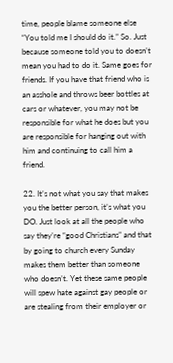time, people blame someone else “You told me I should do it.” So. Just because someone told you to doesn’t mean you had to do it. Same goes for friends. If you have that friend who is an asshole and throws beer bottles at cars or whatever, you may not be responsible for what he does but you are responsible for hanging out with him and continuing to call him a friend.

22. It’s not what you say that makes you the better person, it’s what you DO. Just look at all the people who say they’re “good Christians” and that by going to church every Sunday makes them better than someone who doesn’t. Yet these same people will spew hate against gay people or are stealing from their employer or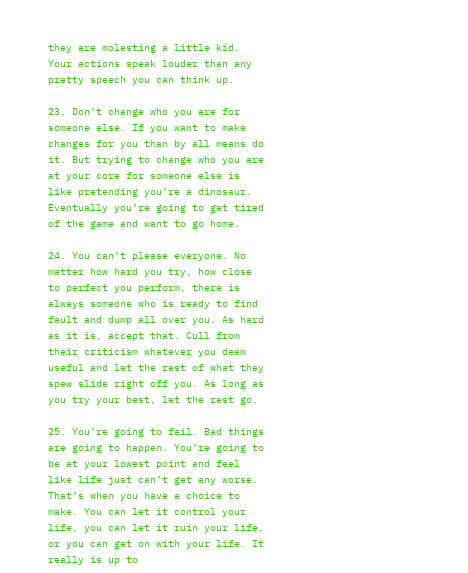they are molesting a little kid. Your actions speak louder than any pretty speech you can think up.

23. Don’t change who you are for someone else. If you want to make changes for you than by all means do it. But trying to change who you are at your core for someone else is like pretending you’re a dinosaur. Eventually you’re going to get tired of the game and want to go home.

24. You can’t please everyone. No matter how hard you try, how close to perfect you perform, there is always someone who is ready to find fault and dump all over you. As hard as it is, accept that. Cull from their criticism whatever you deem useful and let the rest of what they spew slide right off you. As long as you try your best, let the rest go.

25. You’re going to fail. Bad things are going to happen. You’re going to be at your lowest point and feel like life just can’t get any worse. That’s when you have a choice to make. You can let it control your life, you can let it ruin your life, or you can get on with your life. It really is up to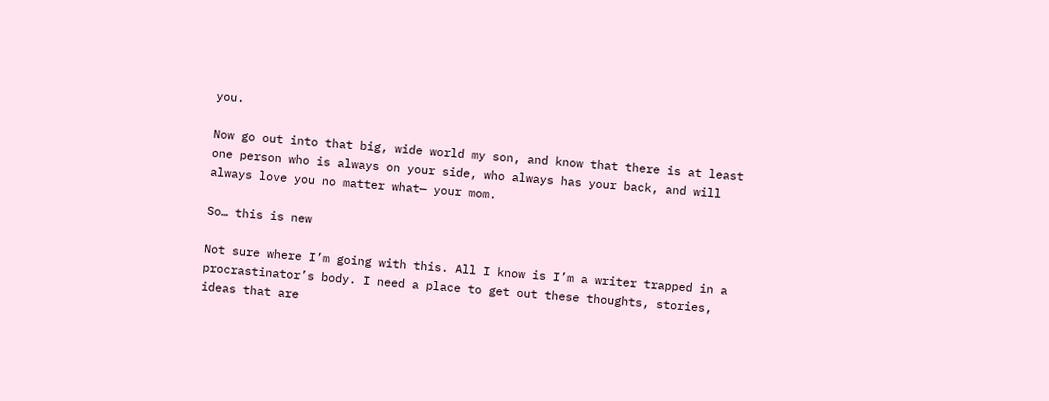you.

Now go out into that big, wide world my son, and know that there is at least one person who is always on your side, who always has your back, and will always love you no matter what— your mom.

So… this is new

Not sure where I’m going with this. All I know is I’m a writer trapped in a procrastinator’s body. I need a place to get out these thoughts, stories, ideas that are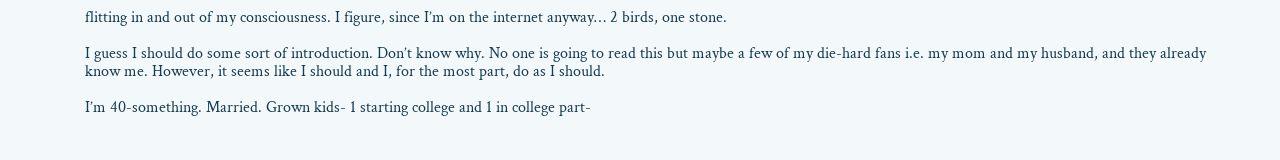flitting in and out of my consciousness. I figure, since I’m on the internet anyway… 2 birds, one stone.

I guess I should do some sort of introduction. Don’t know why. No one is going to read this but maybe a few of my die-hard fans i.e. my mom and my husband, and they already know me. However, it seems like I should and I, for the most part, do as I should.

I’m 40-something. Married. Grown kids- 1 starting college and 1 in college part-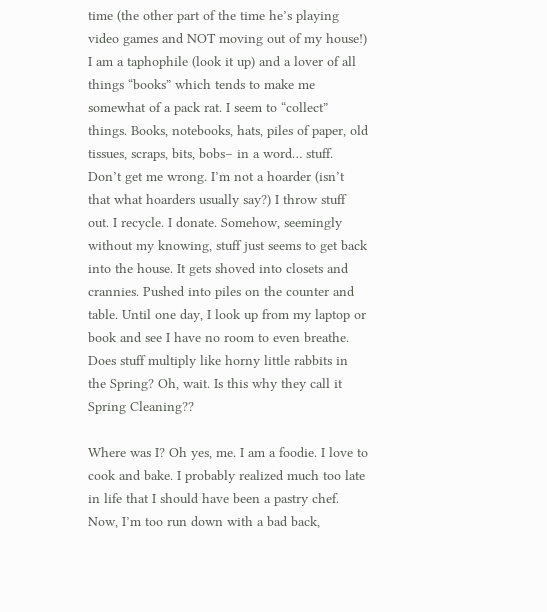time (the other part of the time he’s playing video games and NOT moving out of my house!) I am a taphophile (look it up) and a lover of all things “books” which tends to make me somewhat of a pack rat. I seem to “collect” things. Books, notebooks, hats, piles of paper, old tissues, scraps, bits, bobs– in a word… stuff. Don’t get me wrong. I’m not a hoarder (isn’t that what hoarders usually say?) I throw stuff out. I recycle. I donate. Somehow, seemingly without my knowing, stuff just seems to get back into the house. It gets shoved into closets and crannies. Pushed into piles on the counter and table. Until one day, I look up from my laptop or book and see I have no room to even breathe. Does stuff multiply like horny little rabbits in the Spring? Oh, wait. Is this why they call it Spring Cleaning??

Where was I? Oh yes, me. I am a foodie. I love to cook and bake. I probably realized much too late in life that I should have been a pastry chef. Now, I’m too run down with a bad back,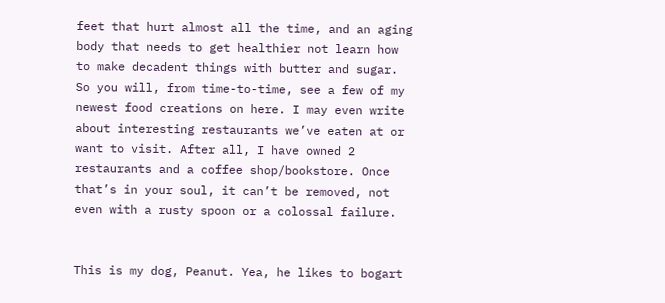feet that hurt almost all the time, and an aging body that needs to get healthier not learn how to make decadent things with butter and sugar. So you will, from time-to-time, see a few of my newest food creations on here. I may even write about interesting restaurants we’ve eaten at or want to visit. After all, I have owned 2 restaurants and a coffee shop/bookstore. Once that’s in your soul, it can’t be removed, not even with a rusty spoon or a colossal failure.


This is my dog, Peanut. Yea, he likes to bogart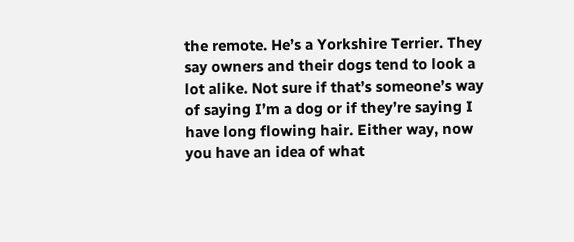the remote. He’s a Yorkshire Terrier. They say owners and their dogs tend to look a lot alike. Not sure if that’s someone’s way of saying I’m a dog or if they’re saying I have long flowing hair. Either way, now you have an idea of what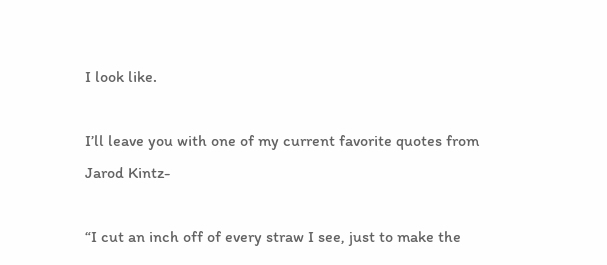I look like.

I’ll leave you with one of my current favorite quotes from Jarod Kintz-

“I cut an inch off of every straw I see, just to make the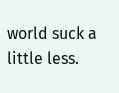world suck a little less.